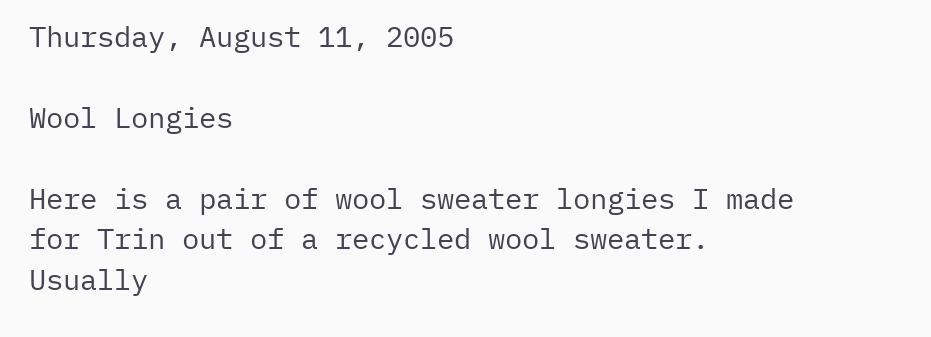Thursday, August 11, 2005

Wool Longies

Here is a pair of wool sweater longies I made for Trin out of a recycled wool sweater. Usually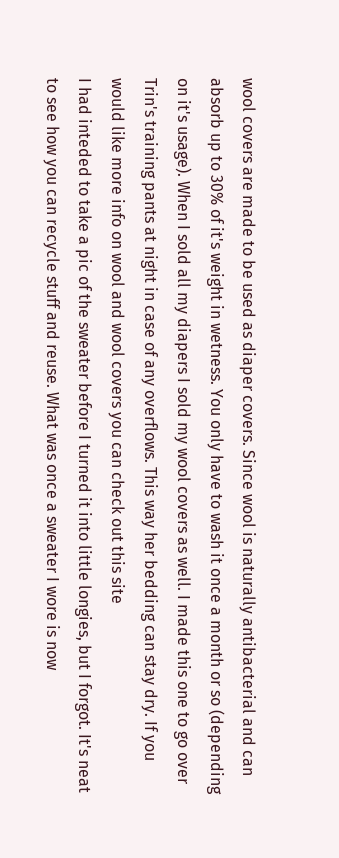wool covers are made to be used as diaper covers. Since wool is naturally antibacterial and can absorb up to 30% of it's weight in wetness. You only have to wash it once a month or so (depending on it's usage). When I sold all my diapers I sold my wool covers as well. I made this one to go over Trin's training pants at night in case of any overflows. This way her bedding can stay dry. If you would like more info on wool and wool covers you can check out this site
I had inteded to take a pic of the sweater before I turned it into little longies, but I forgot. It's neat to see how you can recycle stuff and reuse. What was once a sweater I wore is now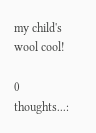my child's wool cool!

0 thoughts...: